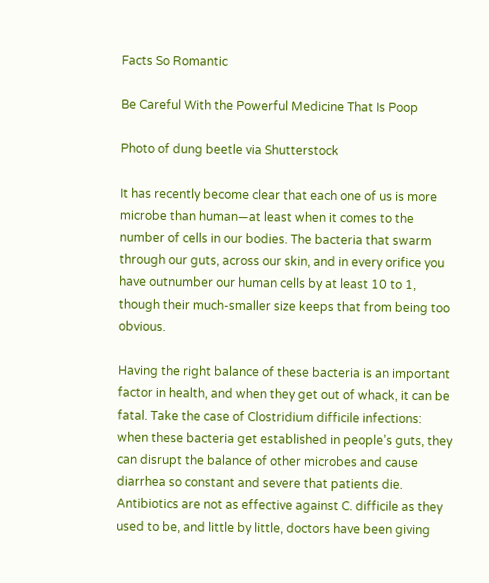Facts So Romantic

Be Careful With the Powerful Medicine That Is Poop

Photo of dung beetle via Shutterstock

It has recently become clear that each one of us is more microbe than human—at least when it comes to the number of cells in our bodies. The bacteria that swarm through our guts, across our skin, and in every orifice you have outnumber our human cells by at least 10 to 1, though their much-smaller size keeps that from being too obvious.

Having the right balance of these bacteria is an important factor in health, and when they get out of whack, it can be fatal. Take the case of Clostridium difficile infections: when these bacteria get established in people’s guts, they can disrupt the balance of other microbes and cause diarrhea so constant and severe that patients die. Antibiotics are not as effective against C. difficile as they used to be, and little by little, doctors have been giving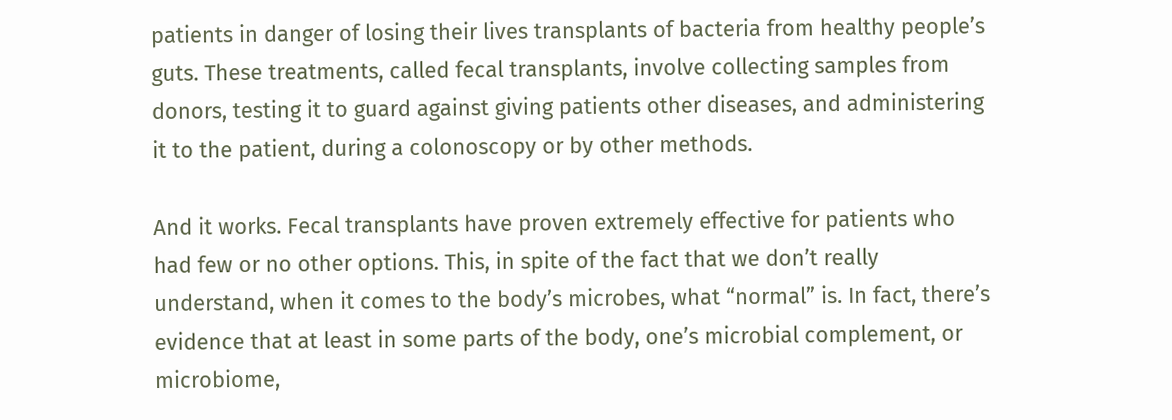patients in danger of losing their lives transplants of bacteria from healthy people’s guts. These treatments, called fecal transplants, involve collecting samples from donors, testing it to guard against giving patients other diseases, and administering it to the patient, during a colonoscopy or by other methods.

And it works. Fecal transplants have proven extremely effective for patients who had few or no other options. This, in spite of the fact that we don’t really understand, when it comes to the body’s microbes, what “normal” is. In fact, there’s evidence that at least in some parts of the body, one’s microbial complement, or microbiome,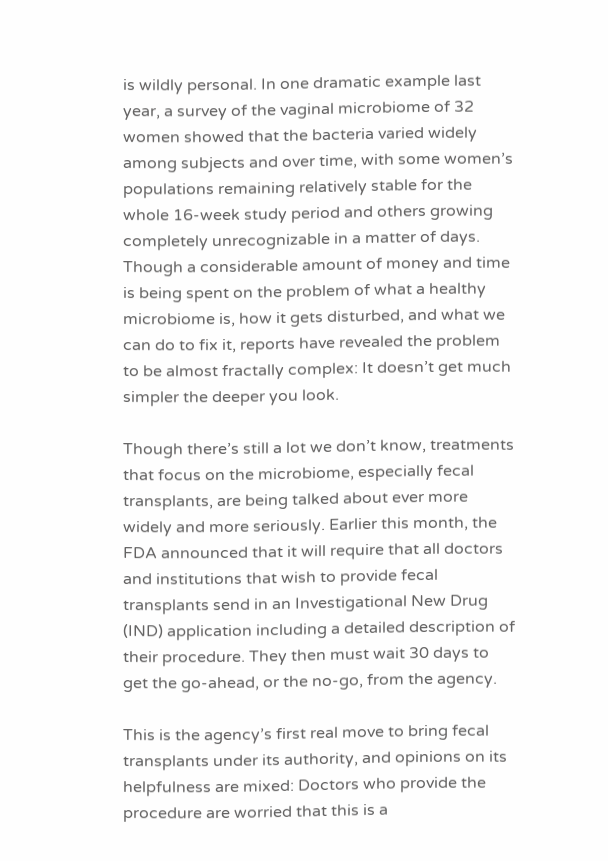is wildly personal. In one dramatic example last year, a survey of the vaginal microbiome of 32 women showed that the bacteria varied widely among subjects and over time, with some women’s populations remaining relatively stable for the whole 16-week study period and others growing completely unrecognizable in a matter of days. Though a considerable amount of money and time is being spent on the problem of what a healthy microbiome is, how it gets disturbed, and what we can do to fix it, reports have revealed the problem to be almost fractally complex: It doesn’t get much simpler the deeper you look.

Though there’s still a lot we don’t know, treatments that focus on the microbiome, especially fecal transplants, are being talked about ever more widely and more seriously. Earlier this month, the FDA announced that it will require that all doctors and institutions that wish to provide fecal transplants send in an Investigational New Drug (IND) application including a detailed description of their procedure. They then must wait 30 days to get the go-ahead, or the no-go, from the agency.

This is the agency’s first real move to bring fecal transplants under its authority, and opinions on its helpfulness are mixed: Doctors who provide the procedure are worried that this is a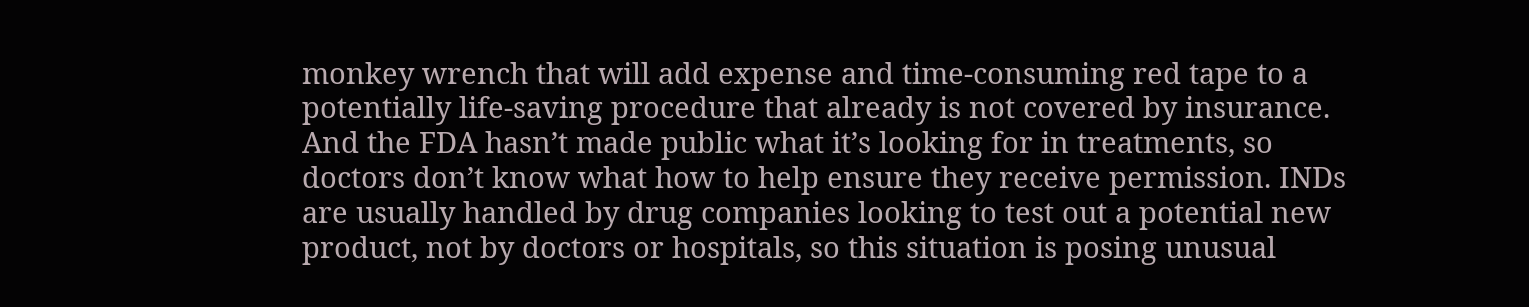monkey wrench that will add expense and time-consuming red tape to a potentially life-saving procedure that already is not covered by insurance. And the FDA hasn’t made public what it’s looking for in treatments, so doctors don’t know what how to help ensure they receive permission. INDs are usually handled by drug companies looking to test out a potential new product, not by doctors or hospitals, so this situation is posing unusual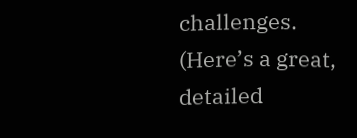challenges. (Here’s a great, detailed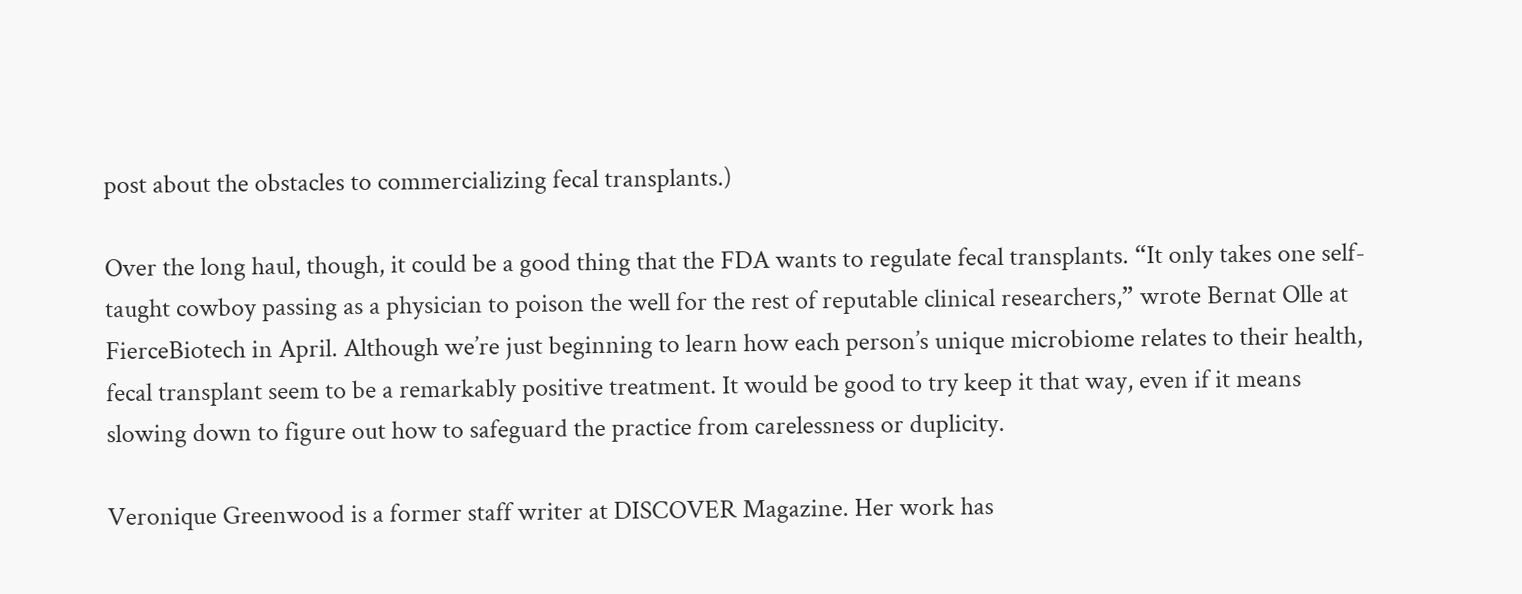post about the obstacles to commercializing fecal transplants.)

Over the long haul, though, it could be a good thing that the FDA wants to regulate fecal transplants. “It only takes one self-taught cowboy passing as a physician to poison the well for the rest of reputable clinical researchers,” wrote Bernat Olle at FierceBiotech in April. Although we’re just beginning to learn how each person’s unique microbiome relates to their health, fecal transplant seem to be a remarkably positive treatment. It would be good to try keep it that way, even if it means slowing down to figure out how to safeguard the practice from carelessness or duplicity.

Veronique Greenwood is a former staff writer at DISCOVER Magazine. Her work has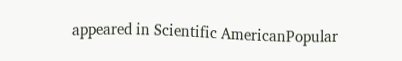appeared in Scientific AmericanPopular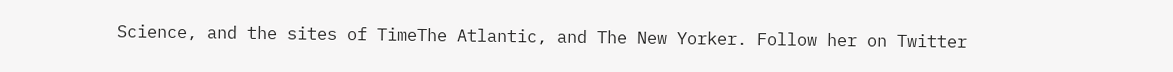Science, and the sites of TimeThe Atlantic, and The New Yorker. Follow her on Twitter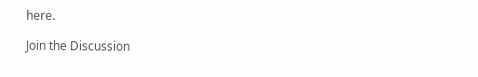here.

Join the Discussion